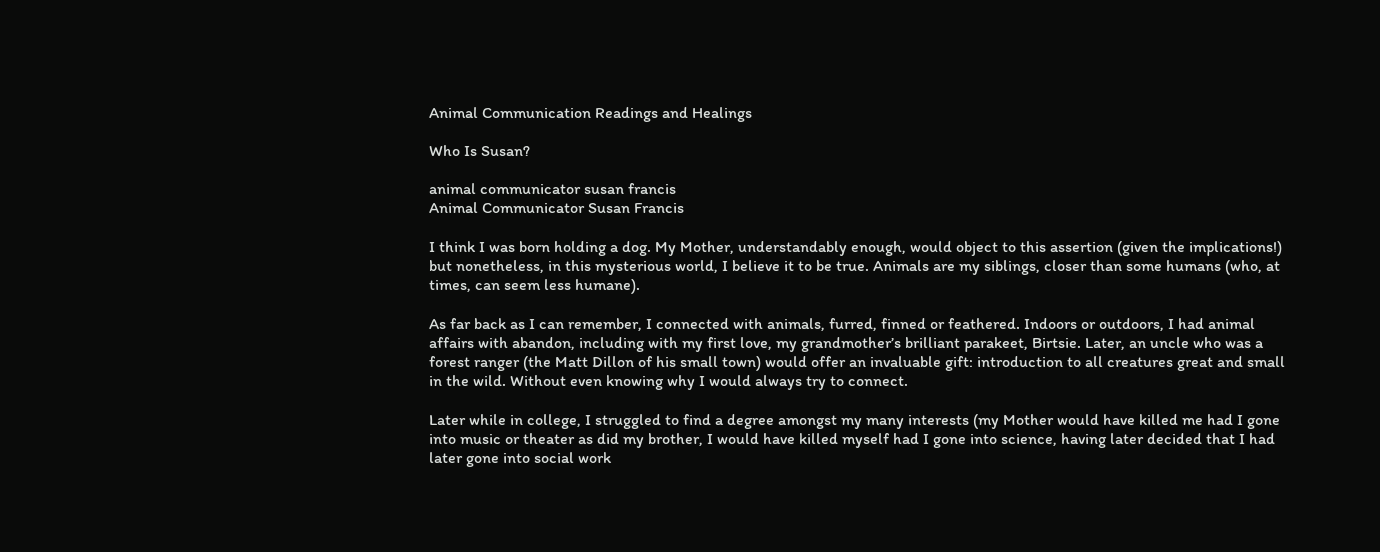Animal Communication Readings and Healings

Who Is Susan?

animal communicator susan francis
Animal Communicator Susan Francis

I think I was born holding a dog. My Mother, understandably enough, would object to this assertion (given the implications!) but nonetheless, in this mysterious world, I believe it to be true. Animals are my siblings, closer than some humans (who, at times, can seem less humane).

As far back as I can remember, I connected with animals, furred, finned or feathered. Indoors or outdoors, I had animal affairs with abandon, including with my first love, my grandmother’s brilliant parakeet, Birtsie. Later, an uncle who was a forest ranger (the Matt Dillon of his small town) would offer an invaluable gift: introduction to all creatures great and small in the wild. Without even knowing why I would always try to connect.

Later while in college, I struggled to find a degree amongst my many interests (my Mother would have killed me had I gone into music or theater as did my brother, I would have killed myself had I gone into science, having later decided that I had later gone into social work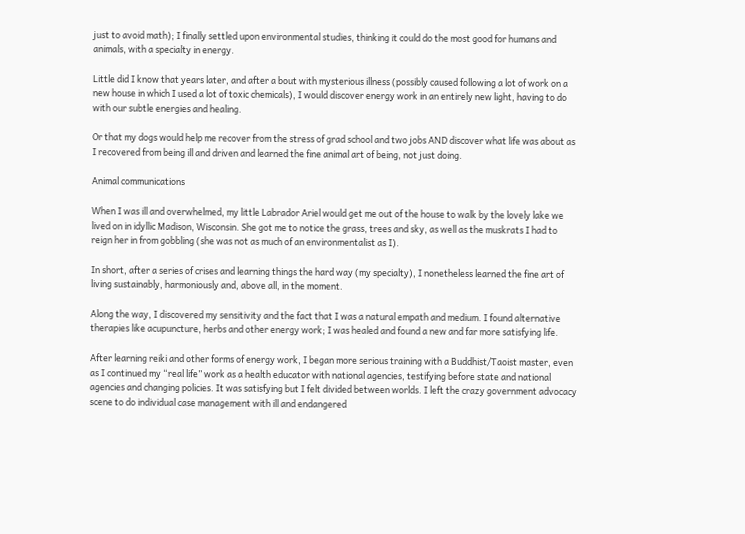just to avoid math); I finally settled upon environmental studies, thinking it could do the most good for humans and animals, with a specialty in energy.

Little did I know that years later, and after a bout with mysterious illness (possibly caused following a lot of work on a new house in which I used a lot of toxic chemicals), I would discover energy work in an entirely new light, having to do with our subtle energies and healing.

Or that my dogs would help me recover from the stress of grad school and two jobs AND discover what life was about as I recovered from being ill and driven and learned the fine animal art of being, not just doing.

Animal communications

When I was ill and overwhelmed, my little Labrador Ariel would get me out of the house to walk by the lovely lake we lived on in idyllic Madison, Wisconsin. She got me to notice the grass, trees and sky, as well as the muskrats I had to reign her in from gobbling (she was not as much of an environmentalist as I).

In short, after a series of crises and learning things the hard way (my specialty), I nonetheless learned the fine art of living sustainably, harmoniously and, above all, in the moment.

Along the way, I discovered my sensitivity and the fact that I was a natural empath and medium. I found alternative therapies like acupuncture, herbs and other energy work; I was healed and found a new and far more satisfying life.

After learning reiki and other forms of energy work, I began more serious training with a Buddhist/Taoist master, even as I continued my “real life” work as a health educator with national agencies, testifying before state and national agencies and changing policies. It was satisfying but I felt divided between worlds. I left the crazy government advocacy scene to do individual case management with ill and endangered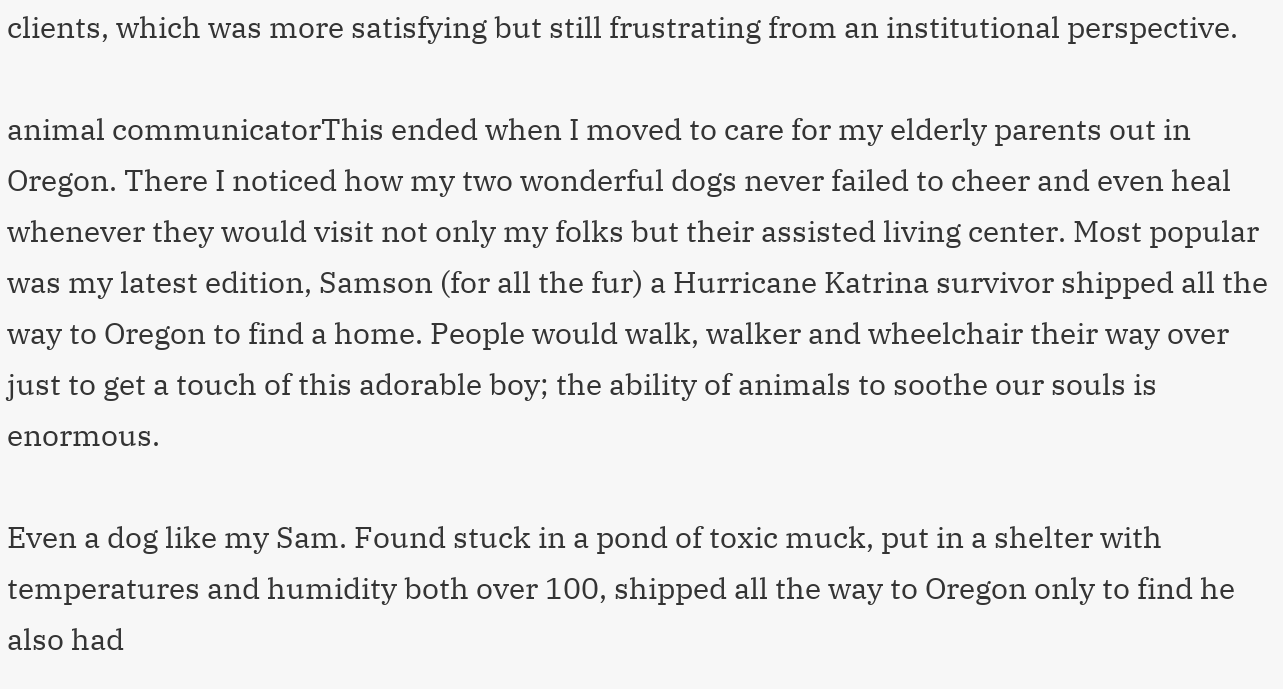clients, which was more satisfying but still frustrating from an institutional perspective.

animal communicatorThis ended when I moved to care for my elderly parents out in Oregon. There I noticed how my two wonderful dogs never failed to cheer and even heal whenever they would visit not only my folks but their assisted living center. Most popular was my latest edition, Samson (for all the fur) a Hurricane Katrina survivor shipped all the way to Oregon to find a home. People would walk, walker and wheelchair their way over just to get a touch of this adorable boy; the ability of animals to soothe our souls is enormous.

Even a dog like my Sam. Found stuck in a pond of toxic muck, put in a shelter with temperatures and humidity both over 100, shipped all the way to Oregon only to find he also had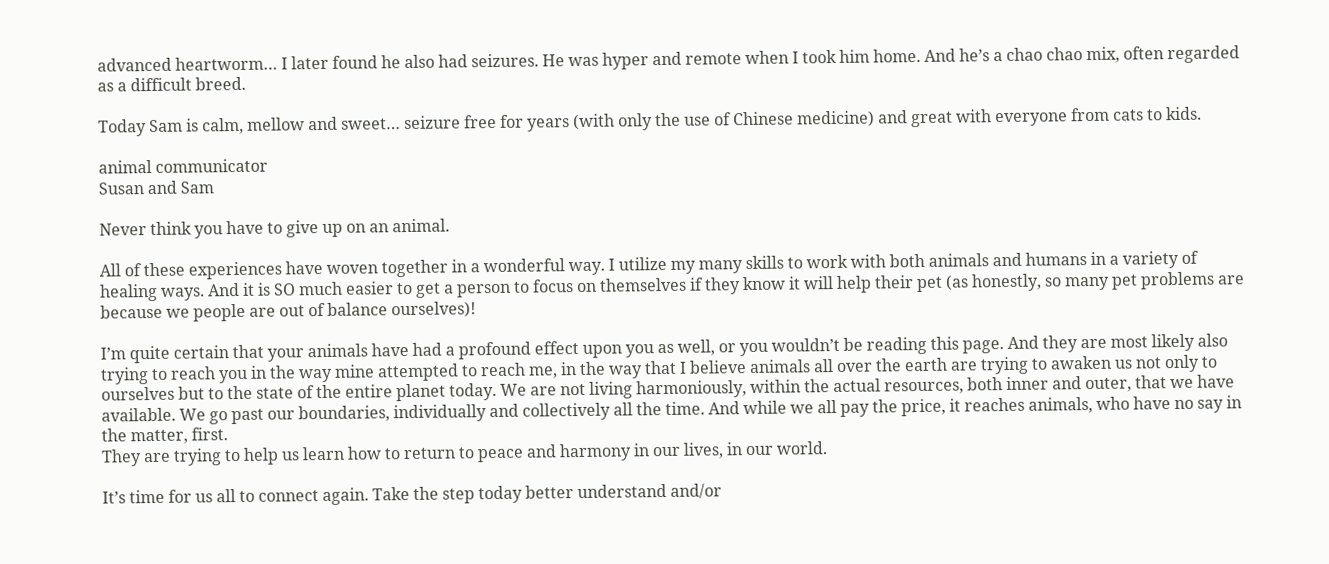advanced heartworm… I later found he also had seizures. He was hyper and remote when I took him home. And he’s a chao chao mix, often regarded as a difficult breed.

Today Sam is calm, mellow and sweet… seizure free for years (with only the use of Chinese medicine) and great with everyone from cats to kids.

animal communicator
Susan and Sam

Never think you have to give up on an animal.

All of these experiences have woven together in a wonderful way. I utilize my many skills to work with both animals and humans in a variety of healing ways. And it is SO much easier to get a person to focus on themselves if they know it will help their pet (as honestly, so many pet problems are because we people are out of balance ourselves)!

I’m quite certain that your animals have had a profound effect upon you as well, or you wouldn’t be reading this page. And they are most likely also trying to reach you in the way mine attempted to reach me, in the way that I believe animals all over the earth are trying to awaken us not only to ourselves but to the state of the entire planet today. We are not living harmoniously, within the actual resources, both inner and outer, that we have available. We go past our boundaries, individually and collectively all the time. And while we all pay the price, it reaches animals, who have no say in the matter, first.
They are trying to help us learn how to return to peace and harmony in our lives, in our world.

It’s time for us all to connect again. Take the step today better understand and/or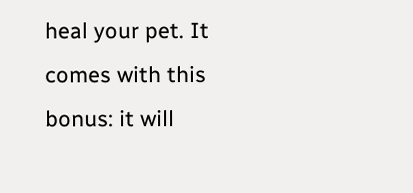heal your pet. It comes with this bonus: it will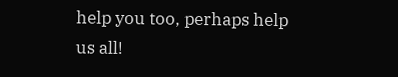help you too, perhaps help us all!